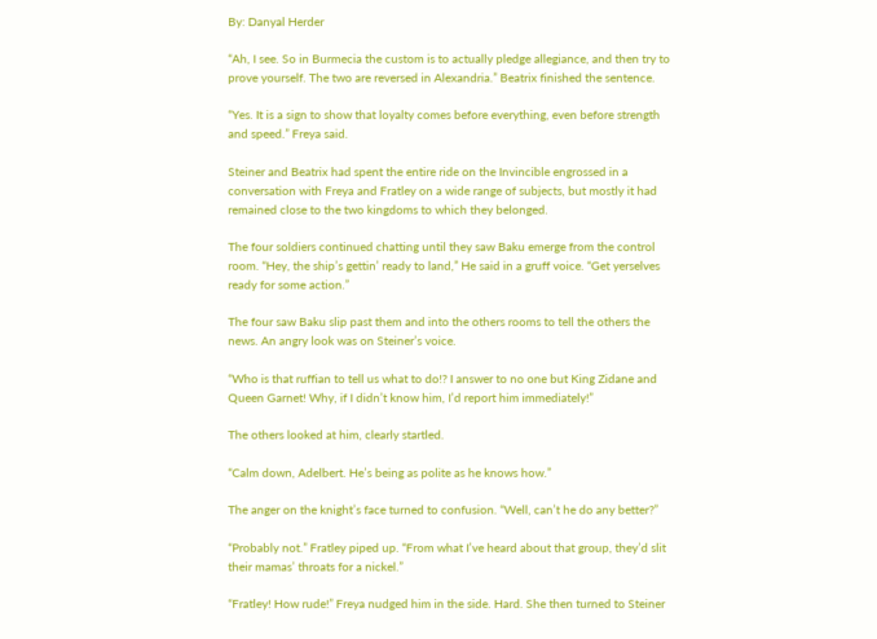By: Danyal Herder

“Ah, I see. So in Burmecia the custom is to actually pledge allegiance, and then try to prove yourself. The two are reversed in Alexandria.” Beatrix finished the sentence.

“Yes. It is a sign to show that loyalty comes before everything, even before strength and speed.” Freya said.

Steiner and Beatrix had spent the entire ride on the Invincible engrossed in a conversation with Freya and Fratley on a wide range of subjects, but mostly it had remained close to the two kingdoms to which they belonged.

The four soldiers continued chatting until they saw Baku emerge from the control room. “Hey, the ship’s gettin’ ready to land,” He said in a gruff voice. “Get yerselves ready for some action.”

The four saw Baku slip past them and into the others rooms to tell the others the news. An angry look was on Steiner’s voice.

“Who is that ruffian to tell us what to do!? I answer to no one but King Zidane and Queen Garnet! Why, if I didn’t know him, I’d report him immediately!”

The others looked at him, clearly startled.

“Calm down, Adelbert. He’s being as polite as he knows how.”

The anger on the knight’s face turned to confusion. “Well, can’t he do any better?”

“Probably not.” Fratley piped up. “From what I’ve heard about that group, they’d slit their mamas’ throats for a nickel.”

“Fratley! How rude!” Freya nudged him in the side. Hard. She then turned to Steiner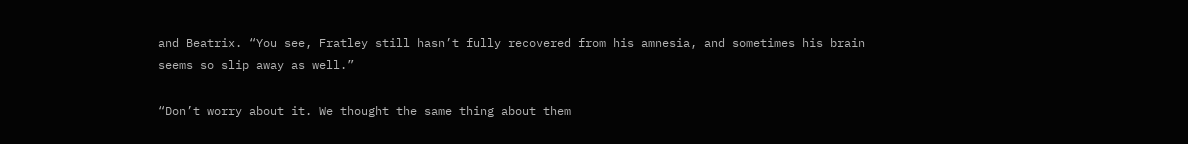and Beatrix. “You see, Fratley still hasn’t fully recovered from his amnesia, and sometimes his brain seems so slip away as well.”

“Don’t worry about it. We thought the same thing about them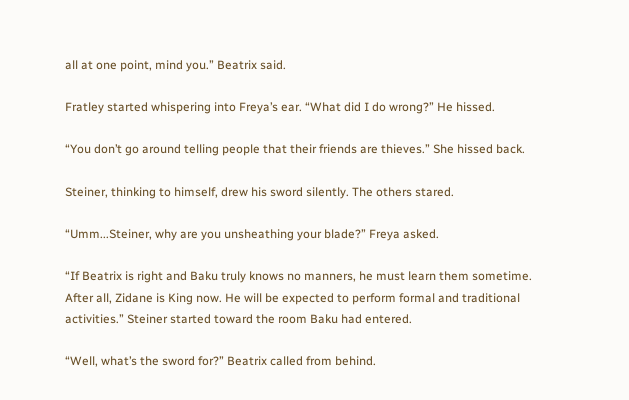all at one point, mind you.” Beatrix said.

Fratley started whispering into Freya’s ear. “What did I do wrong?” He hissed.

“You don’t go around telling people that their friends are thieves.” She hissed back.

Steiner, thinking to himself, drew his sword silently. The others stared.

“Umm...Steiner, why are you unsheathing your blade?” Freya asked.

“If Beatrix is right and Baku truly knows no manners, he must learn them sometime. After all, Zidane is King now. He will be expected to perform formal and traditional activities.” Steiner started toward the room Baku had entered.

“Well, what’s the sword for?” Beatrix called from behind.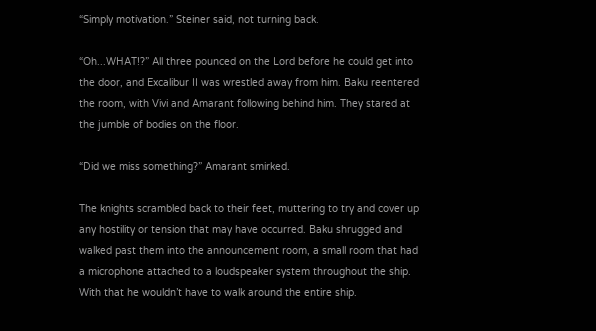“Simply motivation.” Steiner said, not turning back.

“Oh...WHAT!?” All three pounced on the Lord before he could get into the door, and Excalibur II was wrestled away from him. Baku reentered the room, with Vivi and Amarant following behind him. They stared at the jumble of bodies on the floor.

“Did we miss something?” Amarant smirked.

The knights scrambled back to their feet, muttering to try and cover up any hostility or tension that may have occurred. Baku shrugged and walked past them into the announcement room, a small room that had a microphone attached to a loudspeaker system throughout the ship. With that he wouldn’t have to walk around the entire ship.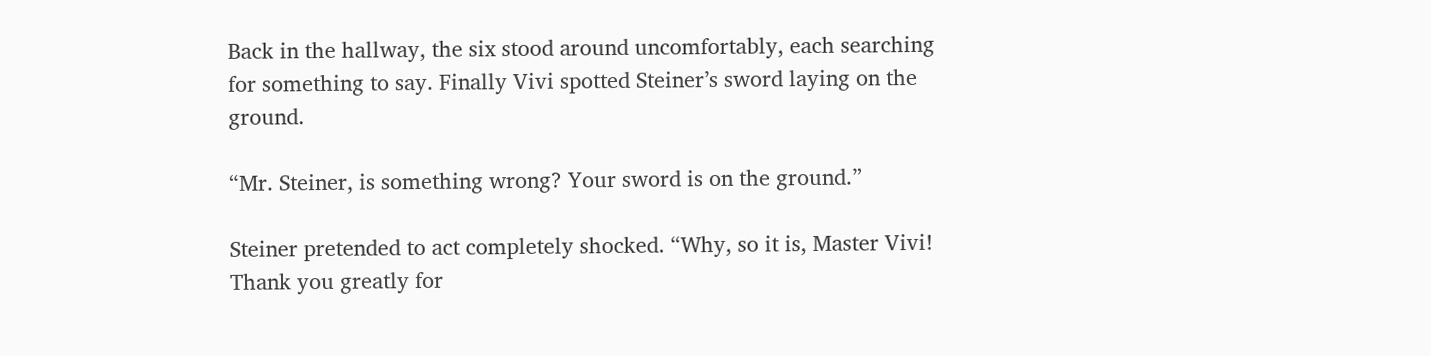Back in the hallway, the six stood around uncomfortably, each searching for something to say. Finally Vivi spotted Steiner’s sword laying on the ground.

“Mr. Steiner, is something wrong? Your sword is on the ground.”

Steiner pretended to act completely shocked. “Why, so it is, Master Vivi! Thank you greatly for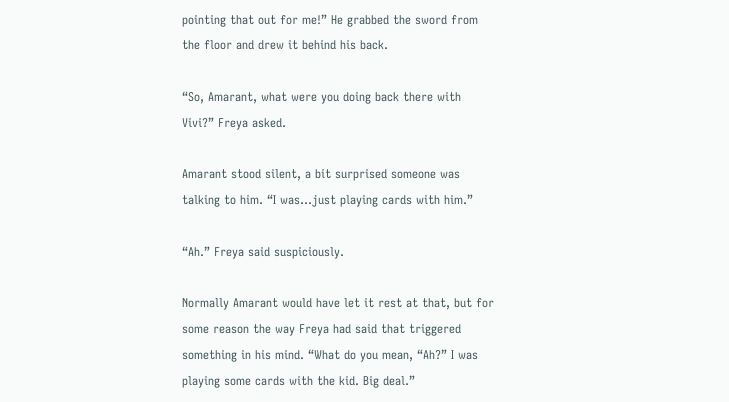pointing that out for me!” He grabbed the sword from the floor and drew it behind his back.

“So, Amarant, what were you doing back there with Vivi?” Freya asked.

Amarant stood silent, a bit surprised someone was talking to him. “I was...just playing cards with him.”

“Ah.” Freya said suspiciously.

Normally Amarant would have let it rest at that, but for some reason the way Freya had said that triggered something in his mind. “What do you mean, “Ah?” I was playing some cards with the kid. Big deal.”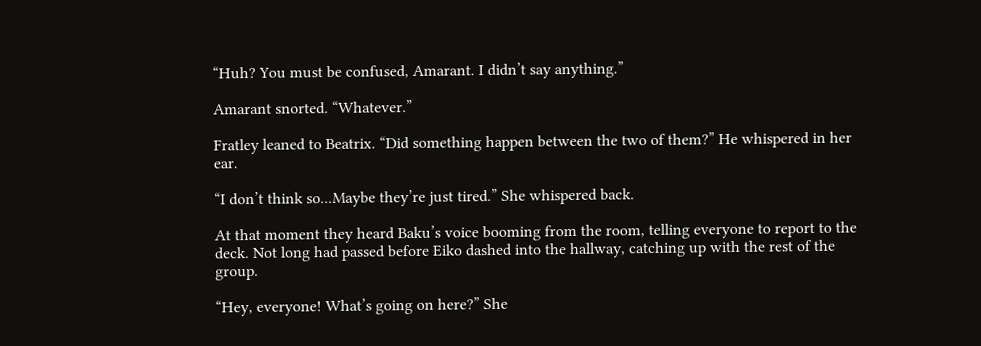“Huh? You must be confused, Amarant. I didn’t say anything.”

Amarant snorted. “Whatever.”

Fratley leaned to Beatrix. “Did something happen between the two of them?” He whispered in her ear.

“I don’t think so...Maybe they’re just tired.” She whispered back.

At that moment they heard Baku’s voice booming from the room, telling everyone to report to the deck. Not long had passed before Eiko dashed into the hallway, catching up with the rest of the group.

“Hey, everyone! What’s going on here?” She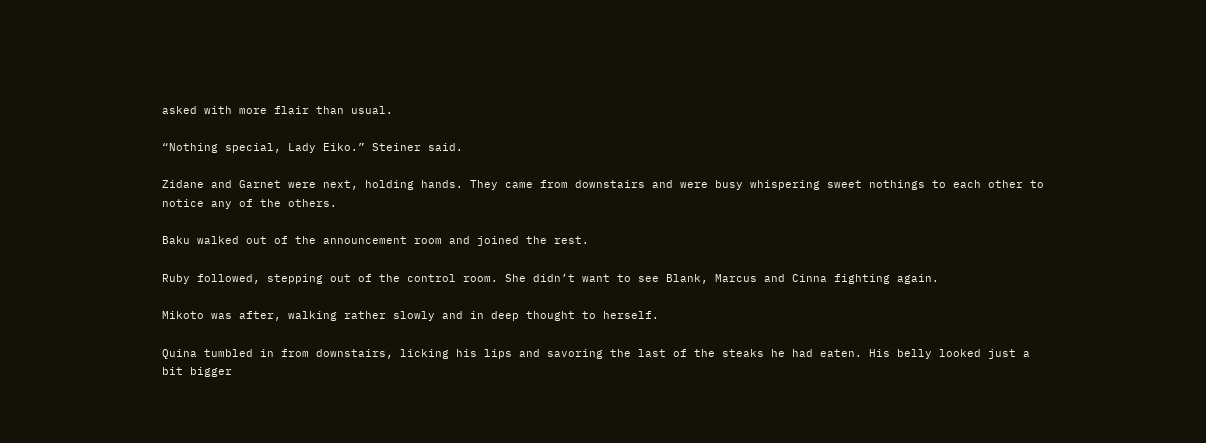asked with more flair than usual.

“Nothing special, Lady Eiko.” Steiner said.

Zidane and Garnet were next, holding hands. They came from downstairs and were busy whispering sweet nothings to each other to notice any of the others.

Baku walked out of the announcement room and joined the rest.

Ruby followed, stepping out of the control room. She didn’t want to see Blank, Marcus and Cinna fighting again.

Mikoto was after, walking rather slowly and in deep thought to herself.

Quina tumbled in from downstairs, licking his lips and savoring the last of the steaks he had eaten. His belly looked just a bit bigger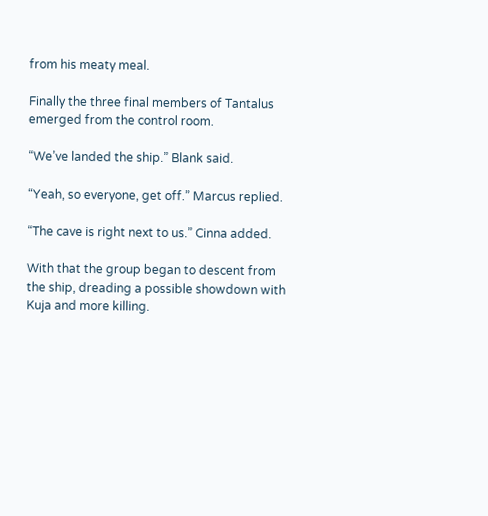from his meaty meal.

Finally the three final members of Tantalus emerged from the control room.

“We’ve landed the ship.” Blank said.

“Yeah, so everyone, get off.” Marcus replied.

“The cave is right next to us.” Cinna added.

With that the group began to descent from the ship, dreading a possible showdown with Kuja and more killing.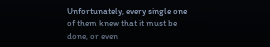Unfortunately, every single one of them knew that it must be done, or even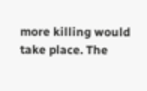more killing would take place. The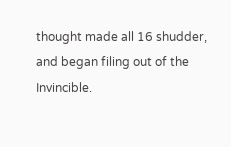thought made all 16 shudder, and began filing out of the Invincible.